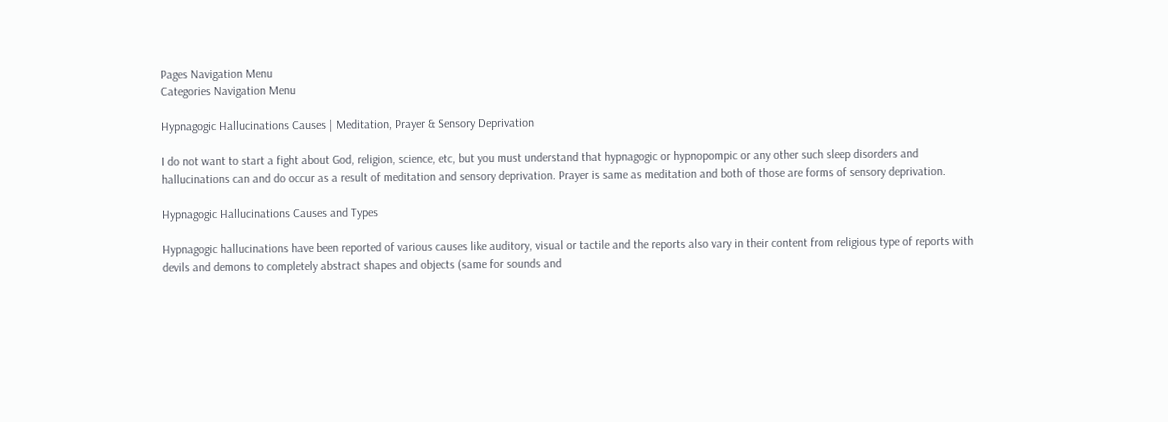Pages Navigation Menu
Categories Navigation Menu

Hypnagogic Hallucinations Causes | Meditation, Prayer & Sensory Deprivation

I do not want to start a fight about God, religion, science, etc, but you must understand that hypnagogic or hypnopompic or any other such sleep disorders and hallucinations can and do occur as a result of meditation and sensory deprivation. Prayer is same as meditation and both of those are forms of sensory deprivation.

Hypnagogic Hallucinations Causes and Types

Hypnagogic hallucinations have been reported of various causes like auditory, visual or tactile and the reports also vary in their content from religious type of reports with devils and demons to completely abstract shapes and objects (same for sounds and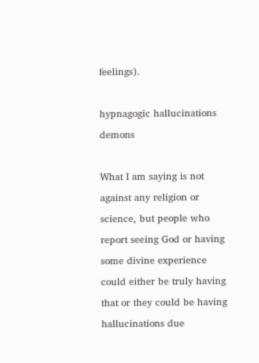feelings).

hypnagogic hallucinations demons

What I am saying is not against any religion or science, but people who report seeing God or having some divine experience could either be truly having that or they could be having hallucinations due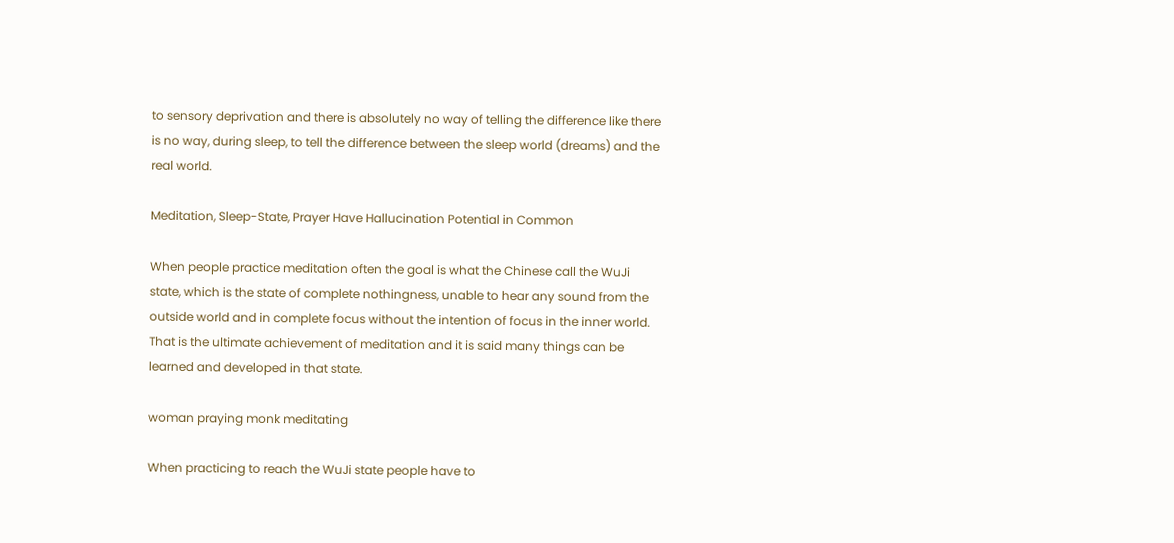to sensory deprivation and there is absolutely no way of telling the difference like there is no way, during sleep, to tell the difference between the sleep world (dreams) and the real world.

Meditation, Sleep-State, Prayer Have Hallucination Potential in Common

When people practice meditation often the goal is what the Chinese call the WuJi state, which is the state of complete nothingness, unable to hear any sound from the outside world and in complete focus without the intention of focus in the inner world. That is the ultimate achievement of meditation and it is said many things can be learned and developed in that state.

woman praying monk meditating

When practicing to reach the WuJi state people have to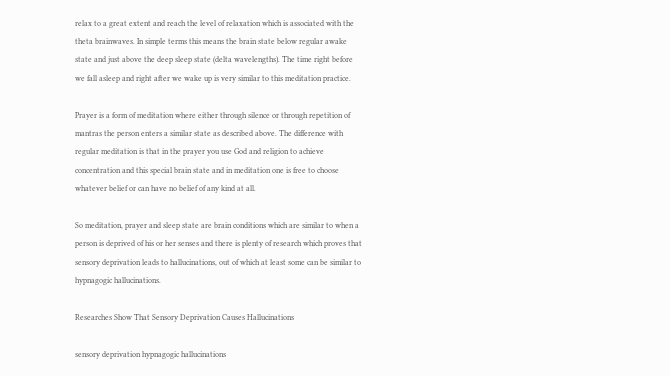relax to a great extent and reach the level of relaxation which is associated with the theta brainwaves. In simple terms this means the brain state below regular awake state and just above the deep sleep state (delta wavelengths). The time right before we fall asleep and right after we wake up is very similar to this meditation practice.

Prayer is a form of meditation where either through silence or through repetition of mantras the person enters a similar state as described above. The difference with regular meditation is that in the prayer you use God and religion to achieve concentration and this special brain state and in meditation one is free to choose whatever belief or can have no belief of any kind at all.

So meditation, prayer and sleep state are brain conditions which are similar to when a person is deprived of his or her senses and there is plenty of research which proves that sensory deprivation leads to hallucinations, out of which at least some can be similar to hypnagogic hallucinations.

Researches Show That Sensory Deprivation Causes Hallucinations

sensory deprivation hypnagogic hallucinations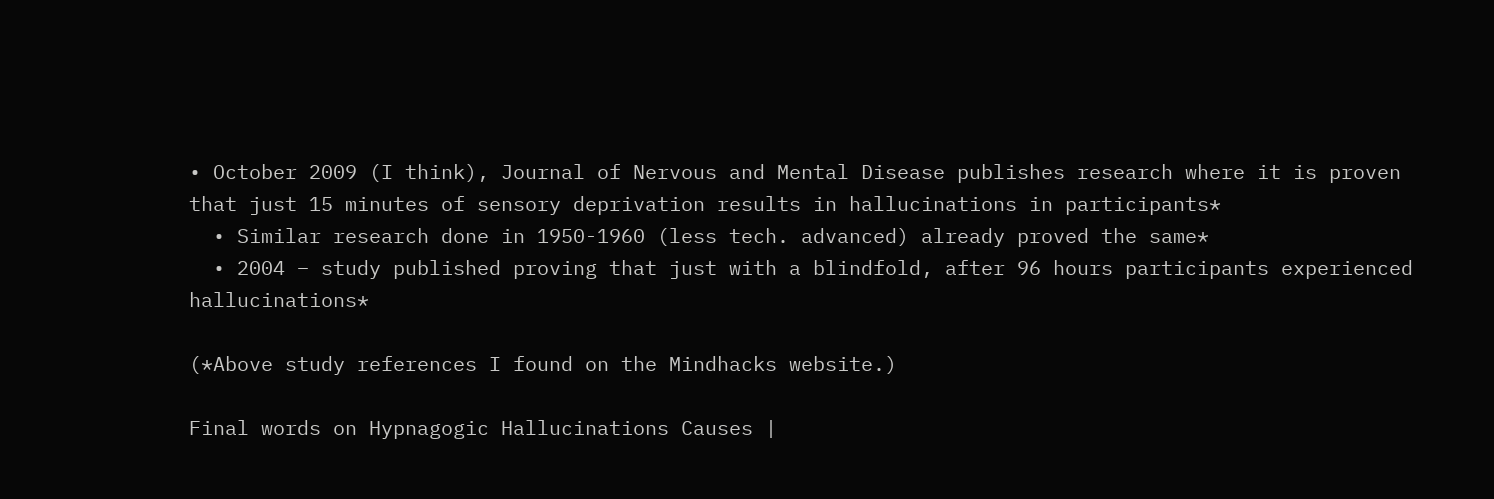• October 2009 (I think), Journal of Nervous and Mental Disease publishes research where it is proven that just 15 minutes of sensory deprivation results in hallucinations in participants*
  • Similar research done in 1950-1960 (less tech. advanced) already proved the same*
  • 2004 – study published proving that just with a blindfold, after 96 hours participants experienced hallucinations*

(*Above study references I found on the Mindhacks website.)

Final words on Hypnagogic Hallucinations Causes |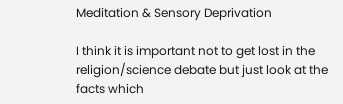Meditation & Sensory Deprivation

I think it is important not to get lost in the religion/science debate but just look at the facts which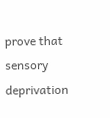prove that sensory deprivation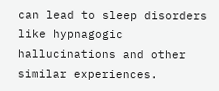can lead to sleep disorders like hypnagogic hallucinations and other similar experiences.